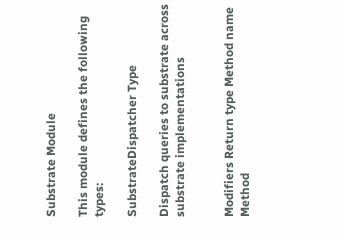Substrate Module

This module defines the following types:

SubstrateDispatcher Type

Dispatch queries to substrate across substrate implementations


Modifiers Return type Method name Method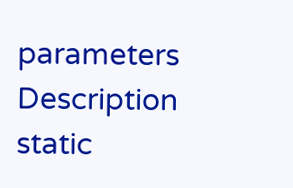parameters Description
static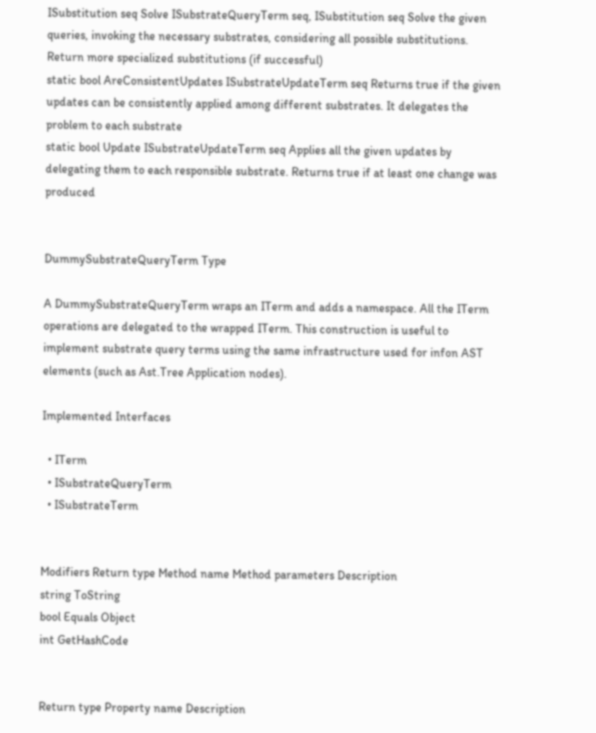ISubstitution seq Solve ISubstrateQueryTerm seq, ISubstitution seq Solve the given queries, invoking the necessary substrates, considering all possible substitutions. Return more specialized substitutions (if successful)
static bool AreConsistentUpdates ISubstrateUpdateTerm seq Returns true if the given updates can be consistently applied among different substrates. It delegates the problem to each substrate
static bool Update ISubstrateUpdateTerm seq Applies all the given updates by delegating them to each responsible substrate. Returns true if at least one change was produced


DummySubstrateQueryTerm Type

A DummySubstrateQueryTerm wraps an ITerm and adds a namespace. All the ITerm operations are delegated to the wrapped ITerm. This construction is useful to implement substrate query terms using the same infrastructure used for infon AST elements (such as Ast.Tree Application nodes).

Implemented Interfaces

  • ITerm
  • ISubstrateQueryTerm
  • ISubstrateTerm


Modifiers Return type Method name Method parameters Description
string ToString
bool Equals Object
int GetHashCode


Return type Property name Description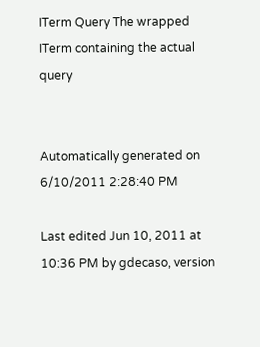ITerm Query The wrapped ITerm containing the actual query


Automatically generated on 6/10/2011 2:28:40 PM

Last edited Jun 10, 2011 at 10:36 PM by gdecaso, version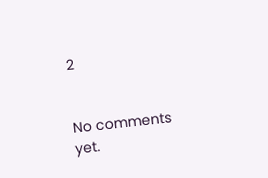2


No comments yet.